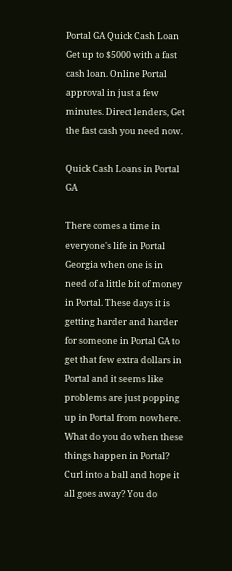Portal GA Quick Cash Loan
Get up to $5000 with a fast cash loan. Online Portal approval in just a few minutes. Direct lenders, Get the fast cash you need now.

Quick Cash Loans in Portal GA

There comes a time in everyone's life in Portal Georgia when one is in need of a little bit of money in Portal. These days it is getting harder and harder for someone in Portal GA to get that few extra dollars in Portal and it seems like problems are just popping up in Portal from nowhere. What do you do when these things happen in Portal? Curl into a ball and hope it all goes away? You do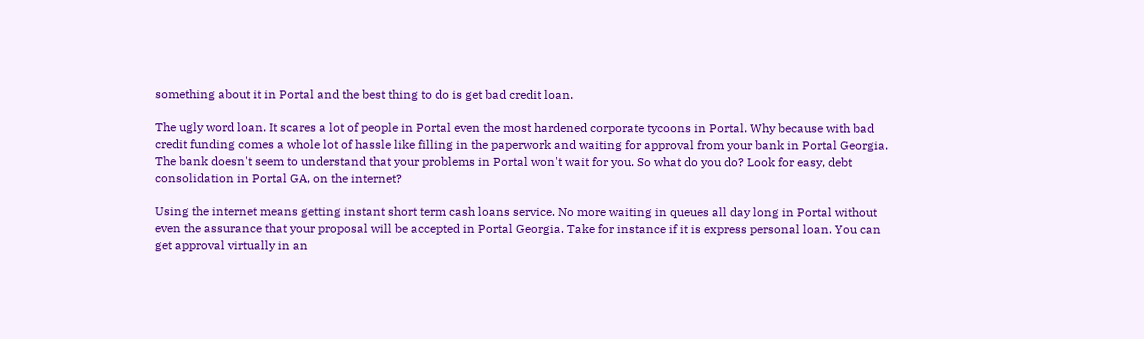something about it in Portal and the best thing to do is get bad credit loan.

The ugly word loan. It scares a lot of people in Portal even the most hardened corporate tycoons in Portal. Why because with bad credit funding comes a whole lot of hassle like filling in the paperwork and waiting for approval from your bank in Portal Georgia. The bank doesn't seem to understand that your problems in Portal won't wait for you. So what do you do? Look for easy, debt consolidation in Portal GA, on the internet?

Using the internet means getting instant short term cash loans service. No more waiting in queues all day long in Portal without even the assurance that your proposal will be accepted in Portal Georgia. Take for instance if it is express personal loan. You can get approval virtually in an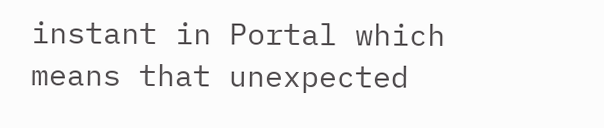instant in Portal which means that unexpected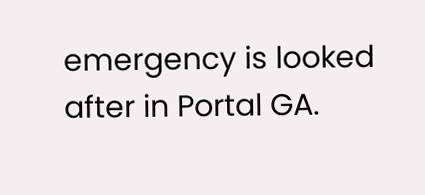emergency is looked after in Portal GA.